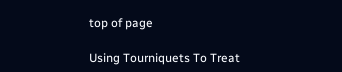top of page

Using Tourniquets To Treat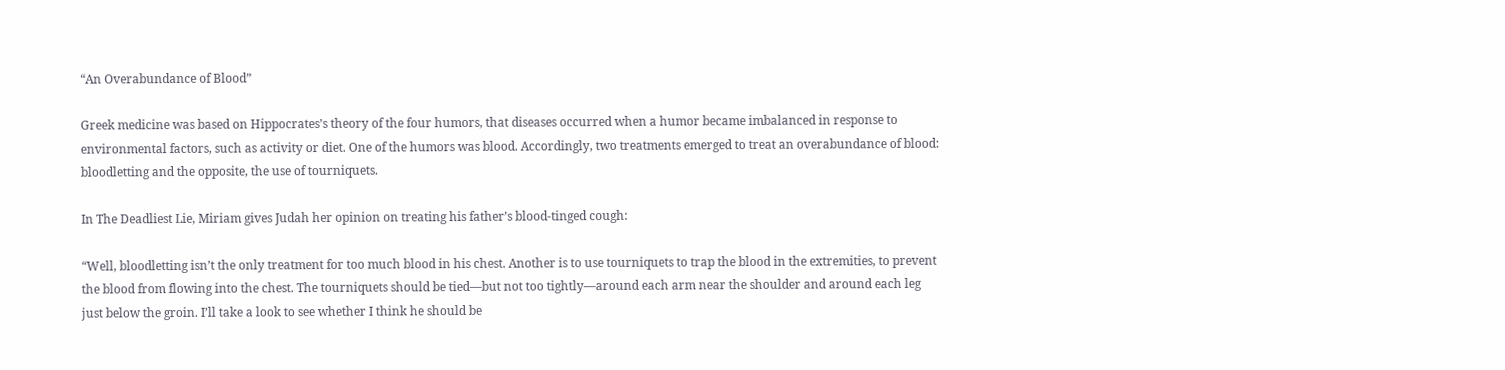“An Overabundance of Blood”

Greek medicine was based on Hippocrates’s theory of the four humors, that diseases occurred when a humor became imbalanced in response to environmental factors, such as activity or diet. One of the humors was blood. Accordingly, two treatments emerged to treat an overabundance of blood: bloodletting and the opposite, the use of tourniquets.

In The Deadliest Lie, Miriam gives Judah her opinion on treating his father’s blood-tinged cough:

“Well, bloodletting isn’t the only treatment for too much blood in his chest. Another is to use tourniquets to trap the blood in the extremities, to prevent the blood from flowing into the chest. The tourniquets should be tied—but not too tightly—around each arm near the shoulder and around each leg just below the groin. I’ll take a look to see whether I think he should be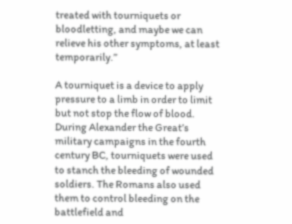treated with tourniquets or bloodletting, and maybe we can relieve his other symptoms, at least temporarily.”

A tourniquet is a device to apply pressure to a limb in order to limit but not stop the flow of blood. During Alexander the Great’s military campaigns in the fourth century BC, tourniquets were used to stanch the bleeding of wounded soldiers. The Romans also used them to control bleeding on the battlefield and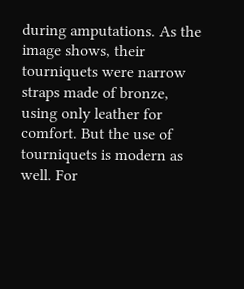during amputations. As the image shows, their tourniquets were narrow straps made of bronze, using only leather for comfort. But the use of tourniquets is modern as well. For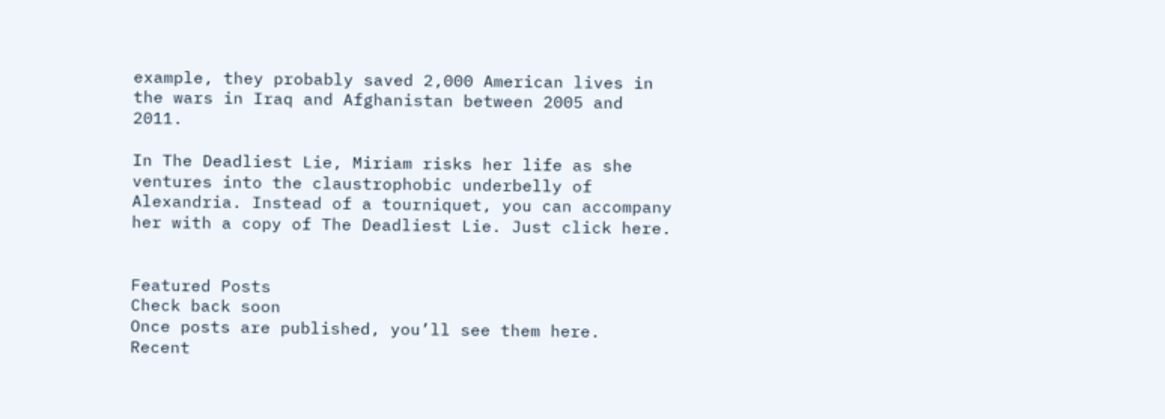example, they probably saved 2,000 American lives in the wars in Iraq and Afghanistan between 2005 and 2011.

In The Deadliest Lie, Miriam risks her life as she ventures into the claustrophobic underbelly of Alexandria. Instead of a tourniquet, you can accompany her with a copy of The Deadliest Lie. Just click here.


Featured Posts
Check back soon
Once posts are published, you’ll see them here.
Recent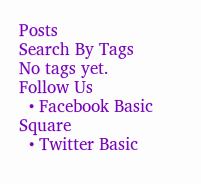Posts
Search By Tags
No tags yet.
Follow Us
  • Facebook Basic Square
  • Twitter Basic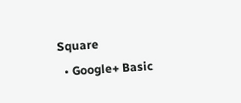Square
  • Google+ Basic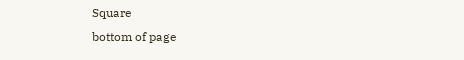Square
bottom of page